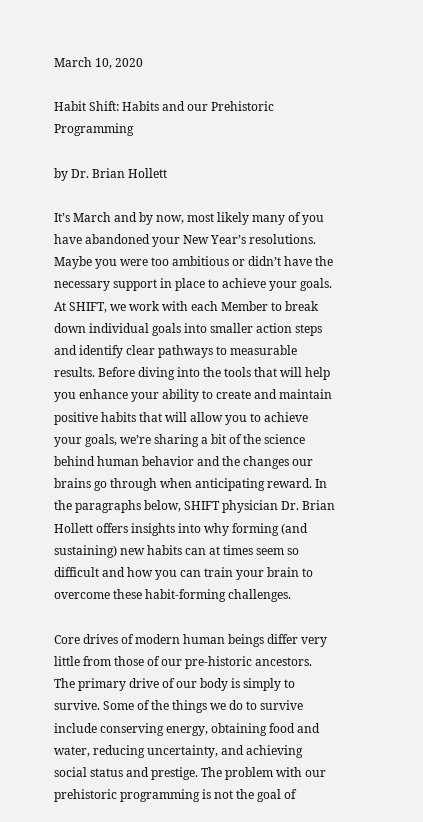March 10, 2020

Habit Shift: Habits and our Prehistoric Programming

by Dr. Brian Hollett

It’s March and by now, most likely many of you have abandoned your New Year’s resolutions. Maybe you were too ambitious or didn’t have the necessary support in place to achieve your goals. At SHIFT, we work with each Member to break down individual goals into smaller action steps and identify clear pathways to measurable results. Before diving into the tools that will help you enhance your ability to create and maintain positive habits that will allow you to achieve your goals, we’re sharing a bit of the science behind human behavior and the changes our brains go through when anticipating reward. In the paragraphs below, SHIFT physician Dr. Brian Hollett offers insights into why forming (and sustaining) new habits can at times seem so difficult and how you can train your brain to overcome these habit-forming challenges.

Core drives of modern human beings differ very little from those of our pre-historic ancestors. The primary drive of our body is simply to survive. Some of the things we do to survive include conserving energy, obtaining food and water, reducing uncertainty, and achieving social status and prestige. The problem with our prehistoric programming is not the goal of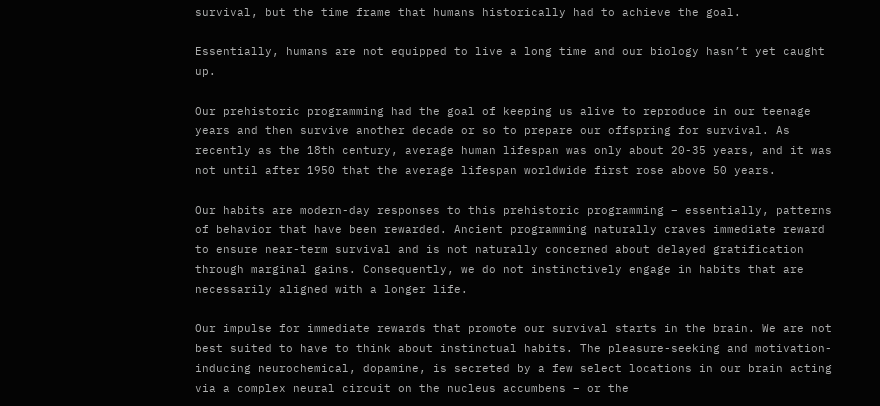survival, but the time frame that humans historically had to achieve the goal.

Essentially, humans are not equipped to live a long time and our biology hasn’t yet caught up.

Our prehistoric programming had the goal of keeping us alive to reproduce in our teenage years and then survive another decade or so to prepare our offspring for survival. As recently as the 18th century, average human lifespan was only about 20-35 years, and it was not until after 1950 that the average lifespan worldwide first rose above 50 years.

Our habits are modern-day responses to this prehistoric programming – essentially, patterns of behavior that have been rewarded. Ancient programming naturally craves immediate reward to ensure near-term survival and is not naturally concerned about delayed gratification through marginal gains. Consequently, we do not instinctively engage in habits that are necessarily aligned with a longer life.

Our impulse for immediate rewards that promote our survival starts in the brain. We are not best suited to have to think about instinctual habits. The pleasure-seeking and motivation-inducing neurochemical, dopamine, is secreted by a few select locations in our brain acting via a complex neural circuit on the nucleus accumbens – or the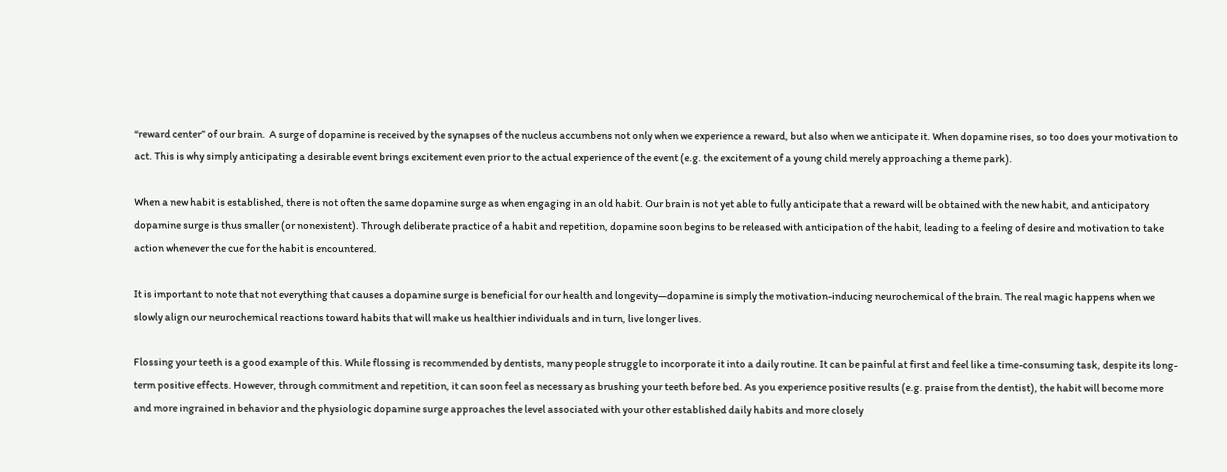“reward center” of our brain.  A surge of dopamine is received by the synapses of the nucleus accumbens not only when we experience a reward, but also when we anticipate it. When dopamine rises, so too does your motivation to act. This is why simply anticipating a desirable event brings excitement even prior to the actual experience of the event (e.g. the excitement of a young child merely approaching a theme park).

When a new habit is established, there is not often the same dopamine surge as when engaging in an old habit. Our brain is not yet able to fully anticipate that a reward will be obtained with the new habit, and anticipatory dopamine surge is thus smaller (or nonexistent). Through deliberate practice of a habit and repetition, dopamine soon begins to be released with anticipation of the habit, leading to a feeling of desire and motivation to take action whenever the cue for the habit is encountered.

It is important to note that not everything that causes a dopamine surge is beneficial for our health and longevity—dopamine is simply the motivation-inducing neurochemical of the brain. The real magic happens when we slowly align our neurochemical reactions toward habits that will make us healthier individuals and in turn, live longer lives.

Flossing your teeth is a good example of this. While flossing is recommended by dentists, many people struggle to incorporate it into a daily routine. It can be painful at first and feel like a time-consuming task, despite its long-term positive effects. However, through commitment and repetition, it can soon feel as necessary as brushing your teeth before bed. As you experience positive results (e.g. praise from the dentist), the habit will become more and more ingrained in behavior and the physiologic dopamine surge approaches the level associated with your other established daily habits and more closely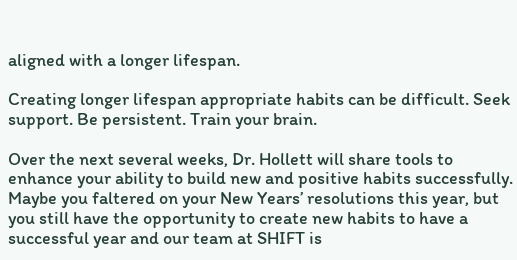aligned with a longer lifespan.

Creating longer lifespan appropriate habits can be difficult. Seek support. Be persistent. Train your brain.

Over the next several weeks, Dr. Hollett will share tools to enhance your ability to build new and positive habits successfully. Maybe you faltered on your New Years’ resolutions this year, but you still have the opportunity to create new habits to have a successful year and our team at SHIFT is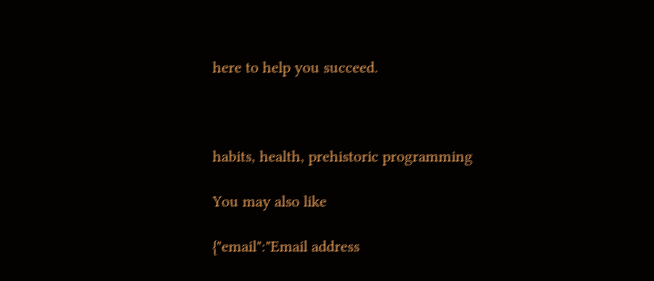here to help you succeed.



habits, health, prehistoric programming

You may also like

{"email":"Email address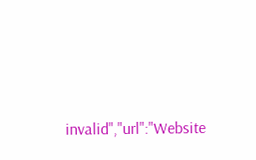invalid","url":"Website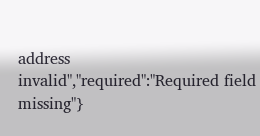address invalid","required":"Required field missing"}